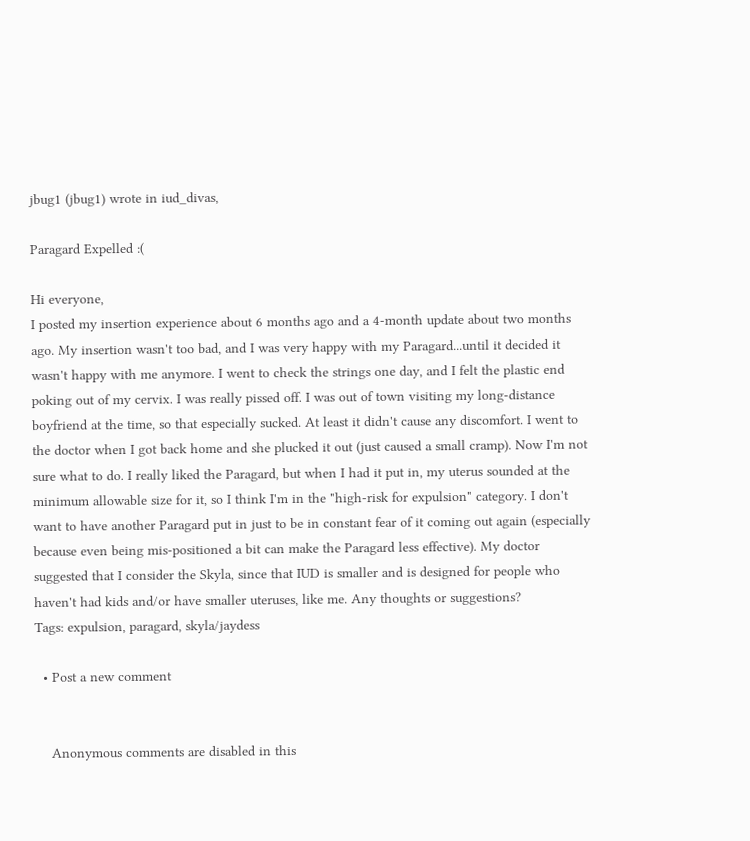jbug1 (jbug1) wrote in iud_divas,

Paragard Expelled :(

Hi everyone,
I posted my insertion experience about 6 months ago and a 4-month update about two months ago. My insertion wasn't too bad, and I was very happy with my Paragard...until it decided it wasn't happy with me anymore. I went to check the strings one day, and I felt the plastic end poking out of my cervix. I was really pissed off. I was out of town visiting my long-distance boyfriend at the time, so that especially sucked. At least it didn't cause any discomfort. I went to the doctor when I got back home and she plucked it out (just caused a small cramp). Now I'm not sure what to do. I really liked the Paragard, but when I had it put in, my uterus sounded at the minimum allowable size for it, so I think I'm in the "high-risk for expulsion" category. I don't want to have another Paragard put in just to be in constant fear of it coming out again (especially because even being mis-positioned a bit can make the Paragard less effective). My doctor suggested that I consider the Skyla, since that IUD is smaller and is designed for people who haven't had kids and/or have smaller uteruses, like me. Any thoughts or suggestions?
Tags: expulsion, paragard, skyla/jaydess

  • Post a new comment


    Anonymous comments are disabled in this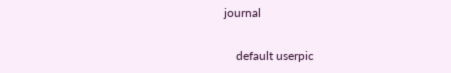journal

    default userpic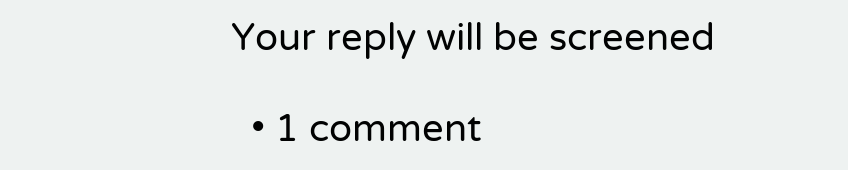Your reply will be screened

  • 1 comment